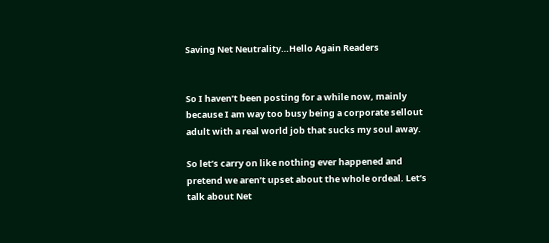Saving Net Neutrality…Hello Again Readers


So I haven’t been posting for a while now, mainly because I am way too busy being a corporate sellout adult with a real world job that sucks my soul away.

So let’s carry on like nothing ever happened and pretend we aren’t upset about the whole ordeal. Let’s talk about Net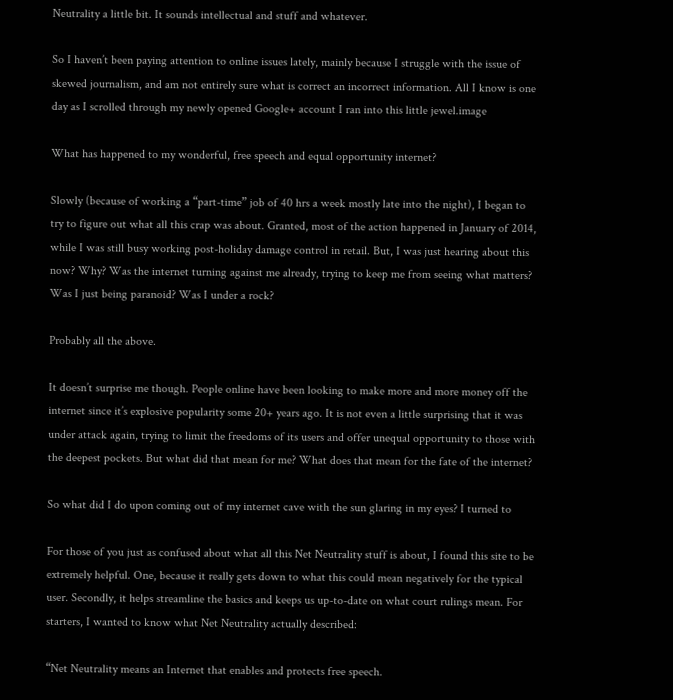Neutrality a little bit. It sounds intellectual and stuff and whatever.

So I haven’t been paying attention to online issues lately, mainly because I struggle with the issue of skewed journalism, and am not entirely sure what is correct an incorrect information. All I know is one day as I scrolled through my newly opened Google+ account I ran into this little jewel.image

What has happened to my wonderful, free speech and equal opportunity internet?

Slowly (because of working a “part-time” job of 40 hrs a week mostly late into the night), I began to try to figure out what all this crap was about. Granted, most of the action happened in January of 2014, while I was still busy working post-holiday damage control in retail. But, I was just hearing about this now? Why? Was the internet turning against me already, trying to keep me from seeing what matters? Was I just being paranoid? Was I under a rock?

Probably all the above.

It doesn’t surprise me though. People online have been looking to make more and more money off the internet since it’s explosive popularity some 20+ years ago. It is not even a little surprising that it was under attack again, trying to limit the freedoms of its users and offer unequal opportunity to those with the deepest pockets. But what did that mean for me? What does that mean for the fate of the internet?

So what did I do upon coming out of my internet cave with the sun glaring in my eyes? I turned to

For those of you just as confused about what all this Net Neutrality stuff is about, I found this site to be extremely helpful. One, because it really gets down to what this could mean negatively for the typical user. Secondly, it helps streamline the basics and keeps us up-to-date on what court rulings mean. For starters, I wanted to know what Net Neutrality actually described:

“Net Neutrality means an Internet that enables and protects free speech.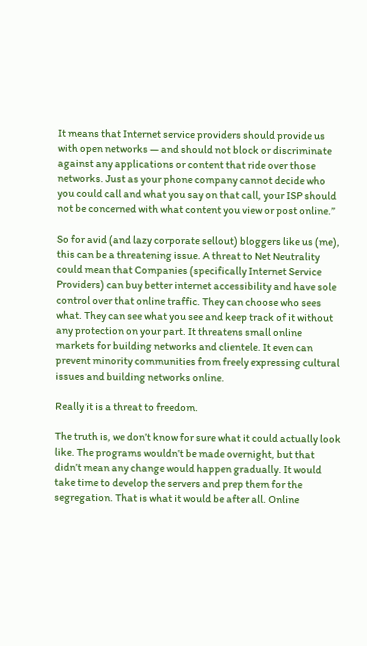It means that Internet service providers should provide us with open networks — and should not block or discriminate against any applications or content that ride over those networks. Just as your phone company cannot decide who you could call and what you say on that call, your ISP should not be concerned with what content you view or post online.”

So for avid (and lazy corporate sellout) bloggers like us (me), this can be a threatening issue. A threat to Net Neutrality could mean that Companies (specifically Internet Service Providers) can buy better internet accessibility and have sole control over that online traffic. They can choose who sees what. They can see what you see and keep track of it without any protection on your part. It threatens small online markets for building networks and clientele. It even can prevent minority communities from freely expressing cultural issues and building networks online.

Really it is a threat to freedom.

The truth is, we don’t know for sure what it could actually look like. The programs wouldn’t be made overnight, but that didn’t mean any change would happen gradually. It would take time to develop the servers and prep them for the segregation. That is what it would be after all. Online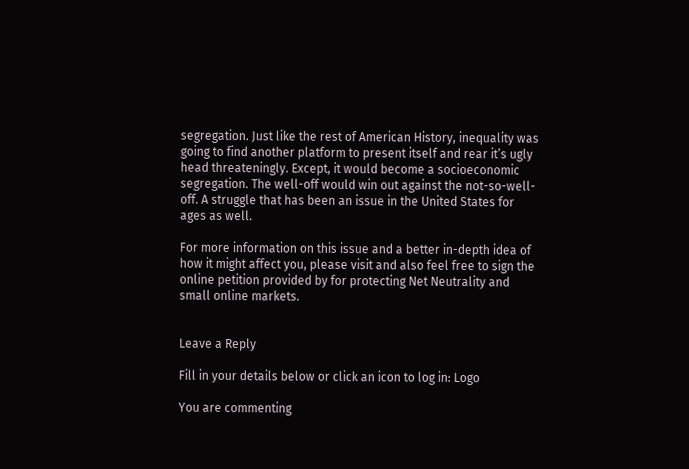segregation. Just like the rest of American History, inequality was going to find another platform to present itself and rear it’s ugly head threateningly. Except, it would become a socioeconomic segregation. The well-off would win out against the not-so-well-off. A struggle that has been an issue in the United States for ages as well.

For more information on this issue and a better in-depth idea of how it might affect you, please visit and also feel free to sign the online petition provided by for protecting Net Neutrality and small online markets.


Leave a Reply

Fill in your details below or click an icon to log in: Logo

You are commenting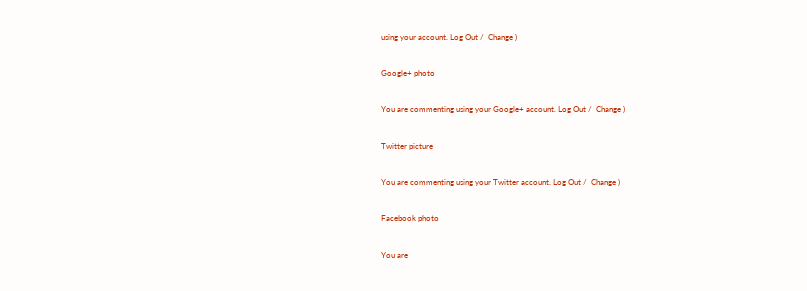using your account. Log Out /  Change )

Google+ photo

You are commenting using your Google+ account. Log Out /  Change )

Twitter picture

You are commenting using your Twitter account. Log Out /  Change )

Facebook photo

You are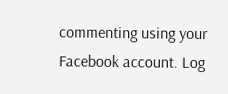commenting using your Facebook account. Log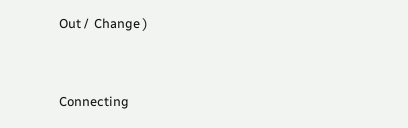Out /  Change )


Connecting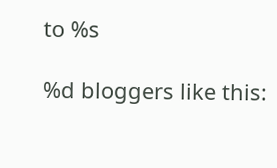to %s

%d bloggers like this: